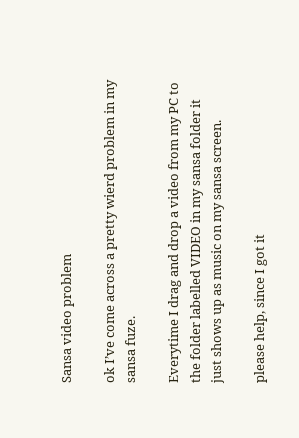Sansa video problem

ok I’ve come across a pretty wierd problem in my sansa fuze.

Everytime I drag and drop a video from my PC to the folder labelled VIDEO in my sansa folder it just shows up as music on my sansa screen.

please help, since I got it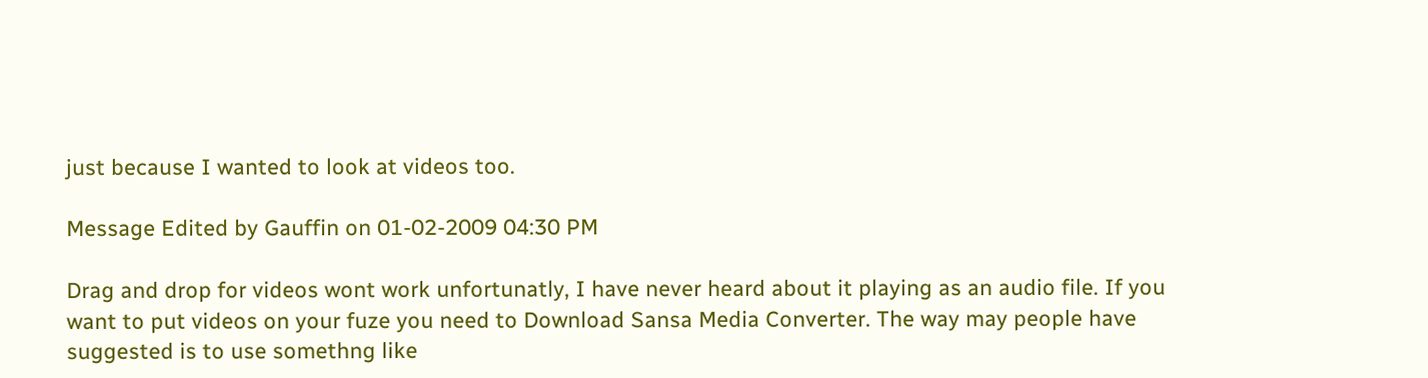just because I wanted to look at videos too.

Message Edited by Gauffin on 01-02-2009 04:30 PM

Drag and drop for videos wont work unfortunatly, I have never heard about it playing as an audio file. If you want to put videos on your fuze you need to Download Sansa Media Converter. The way may people have suggested is to use somethng like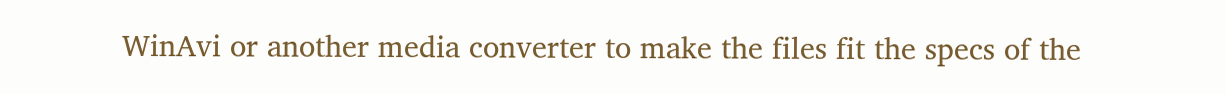WinAvi or another media converter to make the files fit the specs of the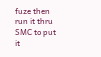fuze then run it thru SMC to put it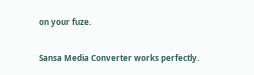on your fuze.

Sansa Media Converter works perfectly.